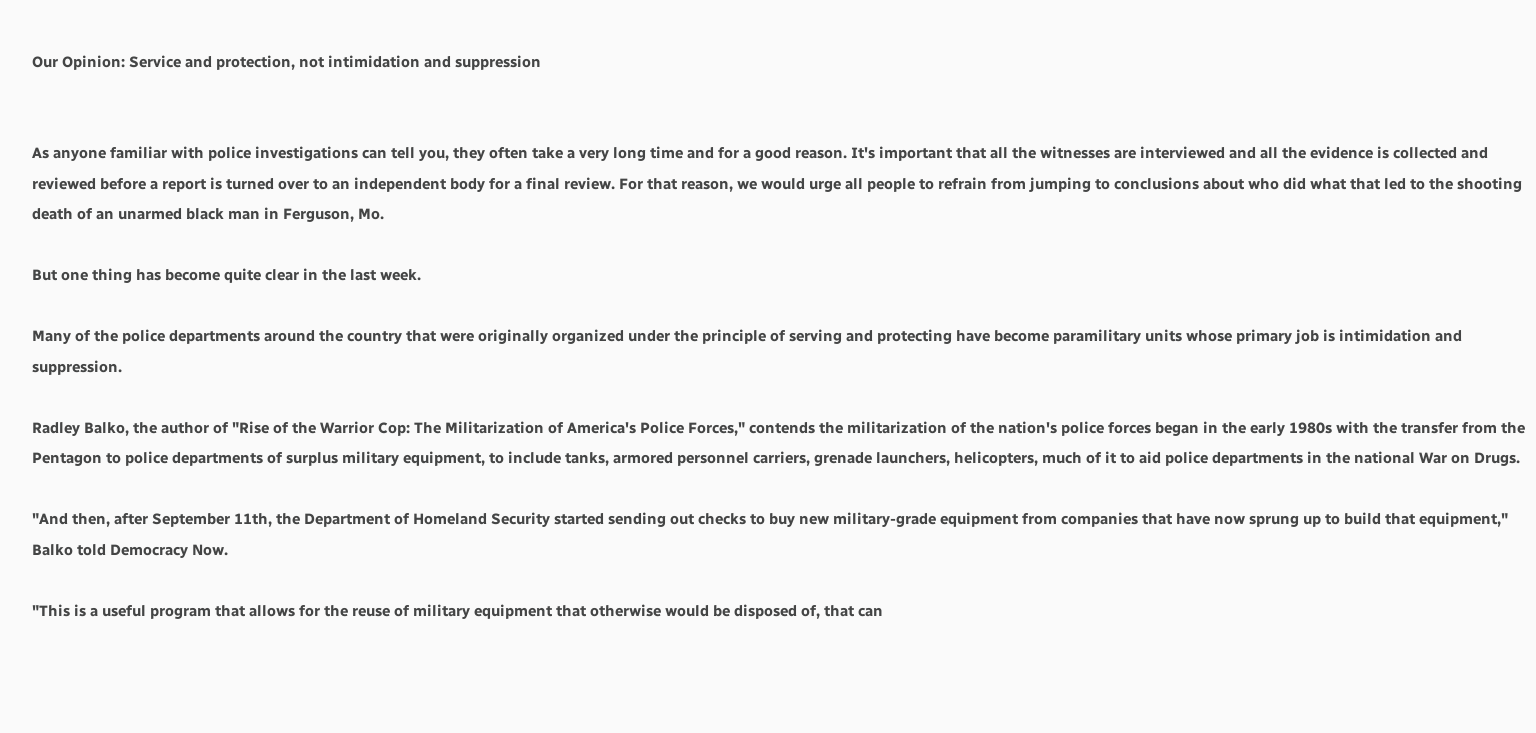Our Opinion: Service and protection, not intimidation and suppression


As anyone familiar with police investigations can tell you, they often take a very long time and for a good reason. It's important that all the witnesses are interviewed and all the evidence is collected and reviewed before a report is turned over to an independent body for a final review. For that reason, we would urge all people to refrain from jumping to conclusions about who did what that led to the shooting death of an unarmed black man in Ferguson, Mo.

But one thing has become quite clear in the last week.

Many of the police departments around the country that were originally organized under the principle of serving and protecting have become paramilitary units whose primary job is intimidation and suppression.

Radley Balko, the author of "Rise of the Warrior Cop: The Militarization of America's Police Forces," contends the militarization of the nation's police forces began in the early 1980s with the transfer from the Pentagon to police departments of surplus military equipment, to include tanks, armored personnel carriers, grenade launchers, helicopters, much of it to aid police departments in the national War on Drugs.

"And then, after September 11th, the Department of Homeland Security started sending out checks to buy new military-grade equipment from companies that have now sprung up to build that equipment," Balko told Democracy Now.

"This is a useful program that allows for the reuse of military equipment that otherwise would be disposed of, that can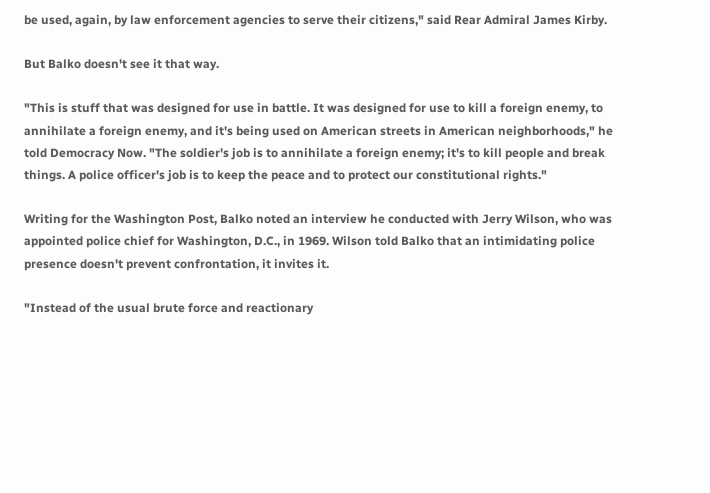be used, again, by law enforcement agencies to serve their citizens," said Rear Admiral James Kirby.

But Balko doesn't see it that way.

"This is stuff that was designed for use in battle. It was designed for use to kill a foreign enemy, to annihilate a foreign enemy, and it's being used on American streets in American neighborhoods," he told Democracy Now. "The soldier's job is to annihilate a foreign enemy; it's to kill people and break things. A police officer's job is to keep the peace and to protect our constitutional rights."

Writing for the Washington Post, Balko noted an interview he conducted with Jerry Wilson, who was appointed police chief for Washington, D.C., in 1969. Wilson told Balko that an intimidating police presence doesn't prevent confrontation, it invites it.

"Instead of the usual brute force and reactionary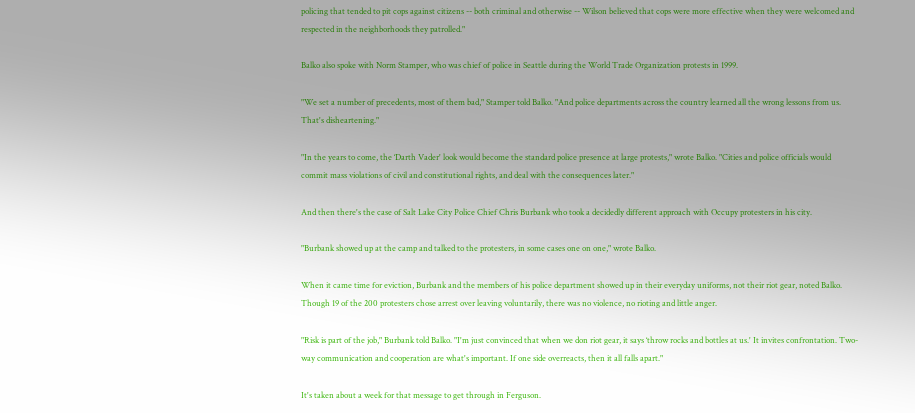policing that tended to pit cops against citizens -- both criminal and otherwise -- Wilson believed that cops were more effective when they were welcomed and respected in the neighborhoods they patrolled."

Balko also spoke with Norm Stamper, who was chief of police in Seattle during the World Trade Organization protests in 1999.

"We set a number of precedents, most of them bad," Stamper told Balko. "And police departments across the country learned all the wrong lessons from us. That's disheartening."

"In the years to come, the ‘Darth Vader' look would become the standard police presence at large protests," wrote Balko. "Cities and police officials would commit mass violations of civil and constitutional rights, and deal with the consequences later."

And then there's the case of Salt Lake City Police Chief Chris Burbank who took a decidedly different approach with Occupy protesters in his city.

"Burbank showed up at the camp and talked to the protesters, in some cases one on one," wrote Balko.

When it came time for eviction, Burbank and the members of his police department showed up in their everyday uniforms, not their riot gear, noted Balko. Though 19 of the 200 protesters chose arrest over leaving voluntarily, there was no violence, no rioting and little anger.

"Risk is part of the job," Burbank told Balko. "I'm just convinced that when we don riot gear, it says ‘throw rocks and bottles at us.' It invites confrontation. Two-way communication and cooperation are what's important. If one side overreacts, then it all falls apart."

It's taken about a week for that message to get through in Ferguson.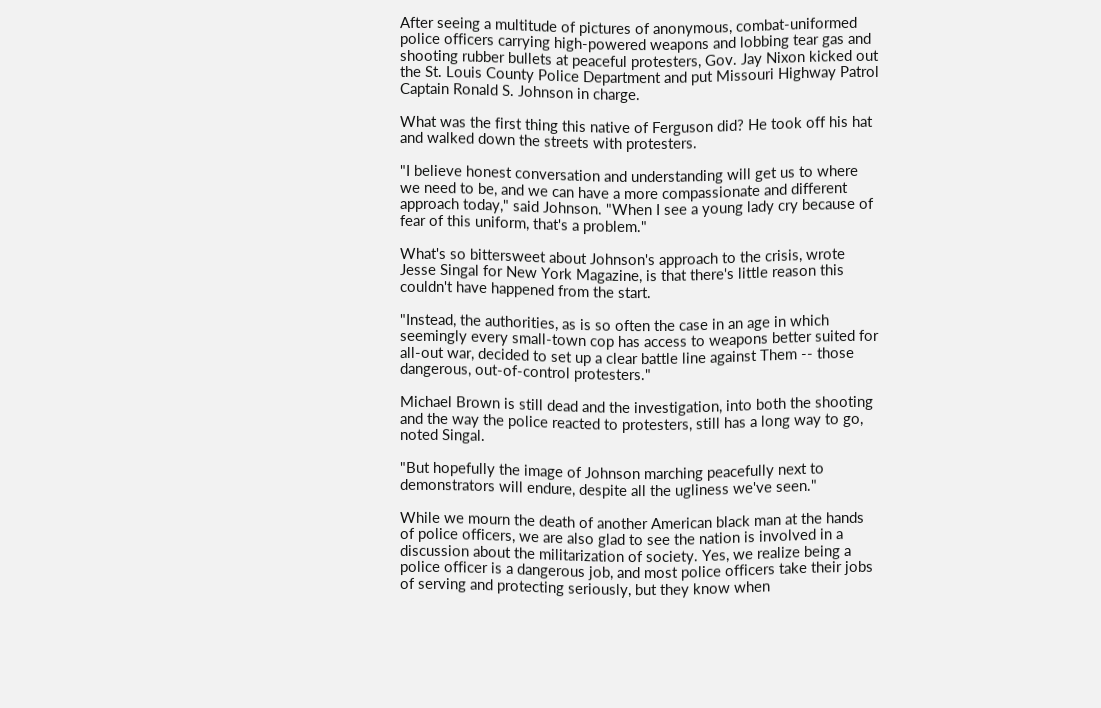After seeing a multitude of pictures of anonymous, combat-uniformed police officers carrying high-powered weapons and lobbing tear gas and shooting rubber bullets at peaceful protesters, Gov. Jay Nixon kicked out the St. Louis County Police Department and put Missouri Highway Patrol Captain Ronald S. Johnson in charge.

What was the first thing this native of Ferguson did? He took off his hat and walked down the streets with protesters.

"I believe honest conversation and understanding will get us to where we need to be, and we can have a more compassionate and different approach today," said Johnson. "When I see a young lady cry because of fear of this uniform, that's a problem."

What's so bittersweet about Johnson's approach to the crisis, wrote Jesse Singal for New York Magazine, is that there's little reason this couldn't have happened from the start.

"Instead, the authorities, as is so often the case in an age in which seemingly every small-town cop has access to weapons better suited for all-out war, decided to set up a clear battle line against Them -- those dangerous, out-of-control protesters."

Michael Brown is still dead and the investigation, into both the shooting and the way the police reacted to protesters, still has a long way to go, noted Singal.

"But hopefully the image of Johnson marching peacefully next to demonstrators will endure, despite all the ugliness we've seen."

While we mourn the death of another American black man at the hands of police officers, we are also glad to see the nation is involved in a discussion about the militarization of society. Yes, we realize being a police officer is a dangerous job, and most police officers take their jobs of serving and protecting seriously, but they know when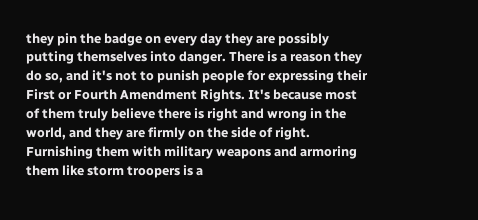they pin the badge on every day they are possibly putting themselves into danger. There is a reason they do so, and it's not to punish people for expressing their First or Fourth Amendment Rights. It's because most of them truly believe there is right and wrong in the world, and they are firmly on the side of right. Furnishing them with military weapons and armoring them like storm troopers is a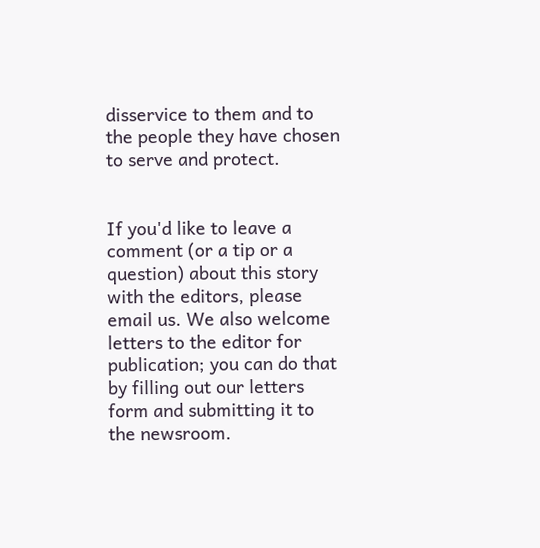disservice to them and to the people they have chosen to serve and protect.


If you'd like to leave a comment (or a tip or a question) about this story with the editors, please email us. We also welcome letters to the editor for publication; you can do that by filling out our letters form and submitting it to the newsroom.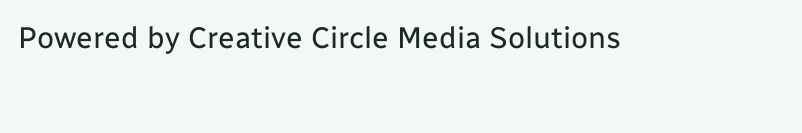Powered by Creative Circle Media Solutions